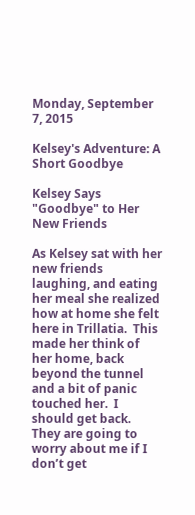Monday, September 7, 2015

Kelsey's Adventure: A Short Goodbye

Kelsey Says "Goodbye" to Her New Friends

As Kelsey sat with her new friends laughing, and eating her meal she realized how at home she felt here in Trillatia.  This made her think of her home, back beyond the tunnel and a bit of panic touched her.  I should get back.  They are going to worry about me if I don’t get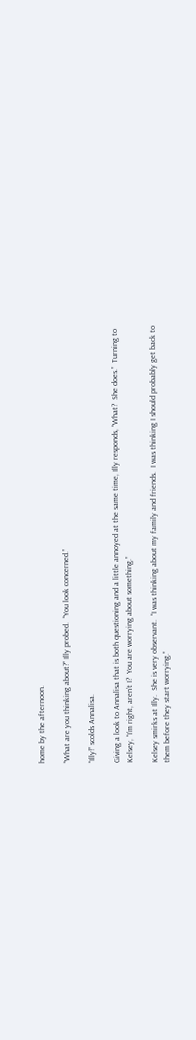home by the afternoon.

“What are you thinking about?” Illy probed.  “You look concerned.”

“Illy!” scolds Annalisa.

Giving a look to Annalisa that is both questioning and a little annoyed at the same time, Illy responds, “What?  She does.”  Turning to Kelsey, “I’m right, aren’t I?  You are worrying about something.”

Kelsey smirks at Illy.  She is very observant.  “I was thinking about my family and friends.  I was thinking I should probably get back to them before they start worrying.”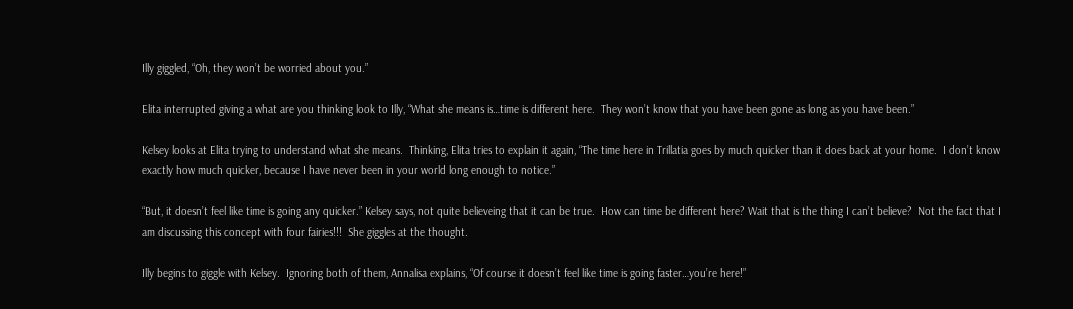Illy giggled, “Oh, they won’t be worried about you.”

Elita interrupted giving a what are you thinking look to Illy, “What she means is…time is different here.  They won’t know that you have been gone as long as you have been.”

Kelsey looks at Elita trying to understand what she means.  Thinking, Elita tries to explain it again, “The time here in Trillatia goes by much quicker than it does back at your home.  I don’t know exactly how much quicker, because I have never been in your world long enough to notice.”

“But, it doesn’t feel like time is going any quicker.” Kelsey says, not quite believeing that it can be true.  How can time be different here? Wait that is the thing I can’t believe?  Not the fact that I am discussing this concept with four fairies!!!  She giggles at the thought.

Illy begins to giggle with Kelsey.  Ignoring both of them, Annalisa explains, “Of course it doesn’t feel like time is going faster…you’re here!”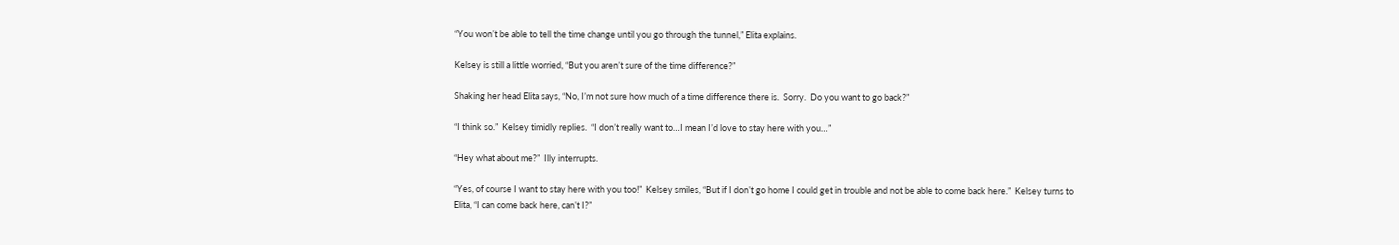“You won’t be able to tell the time change until you go through the tunnel,” Elita explains.

Kelsey is still a little worried, “But you aren’t sure of the time difference?”

Shaking her head Elita says, “No, I’m not sure how much of a time difference there is.  Sorry.  Do you want to go back?”

“I think so.”  Kelsey timidly replies.  “I don’t really want to…I mean I’d love to stay here with you…”

“Hey what about me?”  Illy interrupts.

“Yes, of course I want to stay here with you too!”  Kelsey smiles, “But if I don’t go home I could get in trouble and not be able to come back here.”  Kelsey turns to Elita, “I can come back here, can’t I?”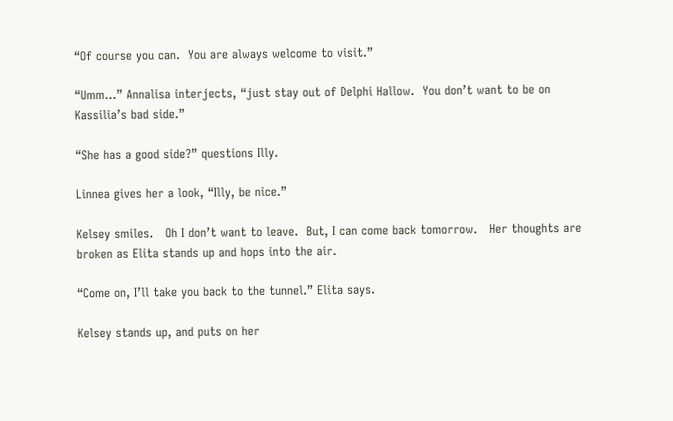“Of course you can.  You are always welcome to visit.”

“Umm…” Annalisa interjects, “just stay out of Delphi Hallow.  You don’t want to be on Kassilia’s bad side.”

“She has a good side?” questions Illy.

Linnea gives her a look, “Illy, be nice.”

Kelsey smiles.   Oh I don’t want to leave.  But, I can come back tomorrow.   Her thoughts are broken as Elita stands up and hops into the air.

“Come on, I’ll take you back to the tunnel.” Elita says.

Kelsey stands up, and puts on her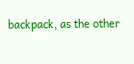backpack, as the other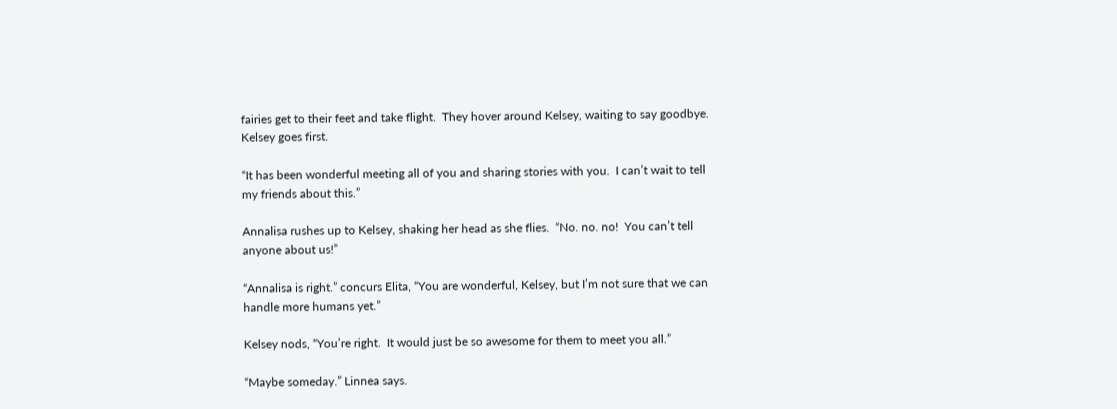fairies get to their feet and take flight.  They hover around Kelsey, waiting to say goodbye.  Kelsey goes first.

“It has been wonderful meeting all of you and sharing stories with you.  I can’t wait to tell my friends about this.”

Annalisa rushes up to Kelsey, shaking her head as she flies.  “No. no. no!  You can’t tell anyone about us!”

“Annalisa is right.” concurs Elita, “You are wonderful, Kelsey, but I’m not sure that we can handle more humans yet.”

Kelsey nods, “You’re right.  It would just be so awesome for them to meet you all.”

“Maybe someday.” Linnea says.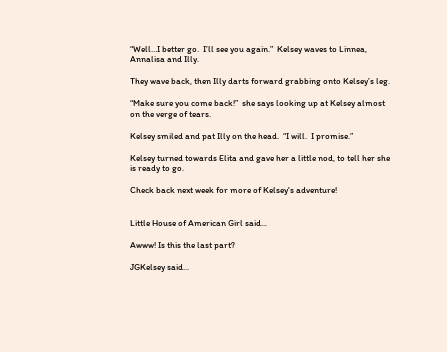“Well…I better go.  I’ll see you again.”  Kelsey waves to Linnea, Annalisa and Illy.

They wave back, then Illy darts forward grabbing onto Kelsey’s leg.

“Make sure you come back!”  she says looking up at Kelsey almost on the verge of tears.

Kelsey smiled and pat Illy on the head.  “I will.  I promise.”

Kelsey turned towards Elita and gave her a little nod, to tell her she is ready to go.

Check back next week for more of Kelsey's adventure!


Little House of American Girl said...

Awww! Is this the last part?

JGKelsey said...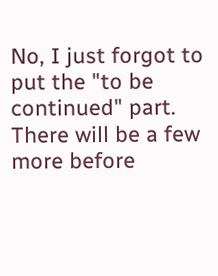No, I just forgot to put the "to be continued" part. There will be a few more before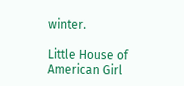winter.

Little House of American Girl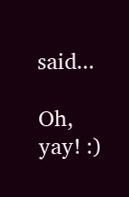said...

Oh, yay! :)